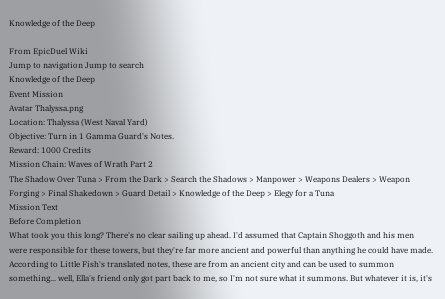Knowledge of the Deep

From EpicDuel Wiki
Jump to navigation Jump to search
Knowledge of the Deep
Event Mission
Avatar Thalyssa.png
Location: Thalyssa (West Naval Yard)
Objective: Turn in 1 Gamma Guard's Notes.
Reward: 1000 Credits
Mission Chain: Waves of Wrath Part 2
The Shadow Over Tuna > From the Dark > Search the Shadows > Manpower > Weapons Dealers > Weapon Forging > Final Shakedown > Guard Detail > Knowledge of the Deep > Elegy for a Tuna
Mission Text
Before Completion
What took you this long? There's no clear sailing up ahead. I'd assumed that Captain Shoggoth and his men were responsible for these towers, but they're far more ancient and powerful than anything he could have made. According to Little Fish's translated notes, these are from an ancient city and can be used to summon something... well, Ella's friend only got part back to me, so I'm not sure what it summons. But whatever it is, it's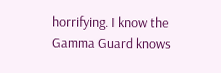horrifying. I know the Gamma Guard knows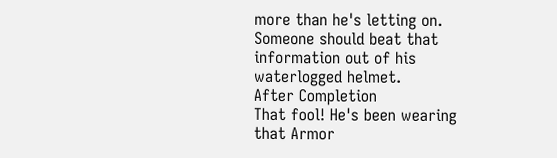more than he's letting on. Someone should beat that information out of his waterlogged helmet.
After Completion
That fool! He's been wearing that Armor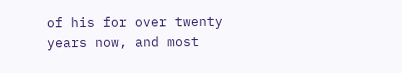of his for over twenty years now, and most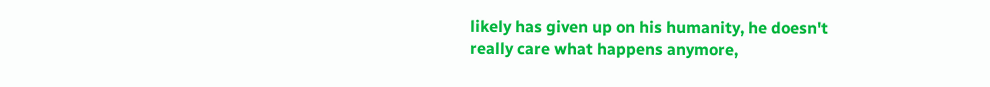likely has given up on his humanity, he doesn't really care what happens anymore,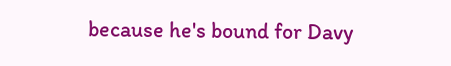because he's bound for Davy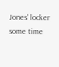Jones' locker some time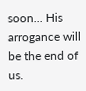soon... His arrogance will be the end of us.